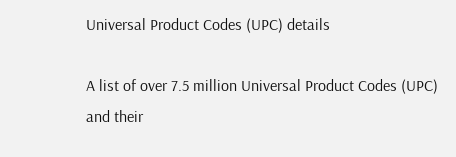Universal Product Codes (UPC) details

A list of over 7.5 million Universal Product Codes (UPC) and their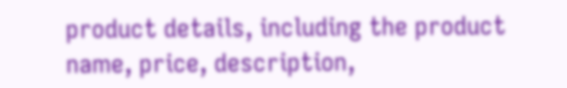product details, including the product name, price, description,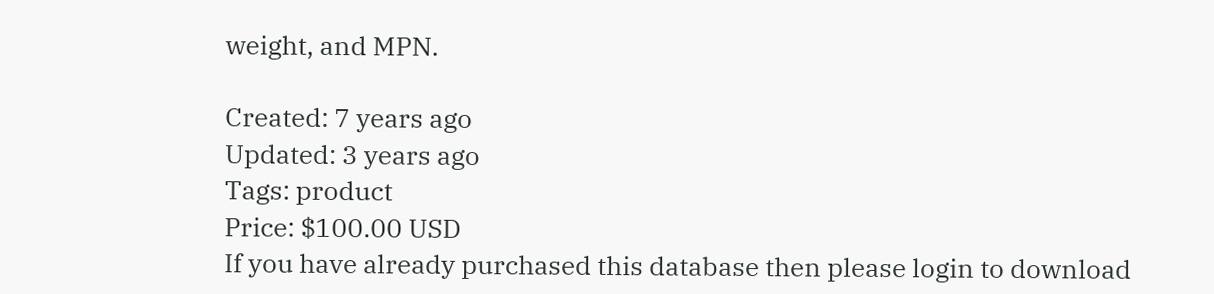weight, and MPN.

Created: 7 years ago
Updated: 3 years ago
Tags: product
Price: $100.00 USD
If you have already purchased this database then please login to download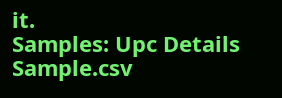it.
Samples: Upc Details Sample.csv